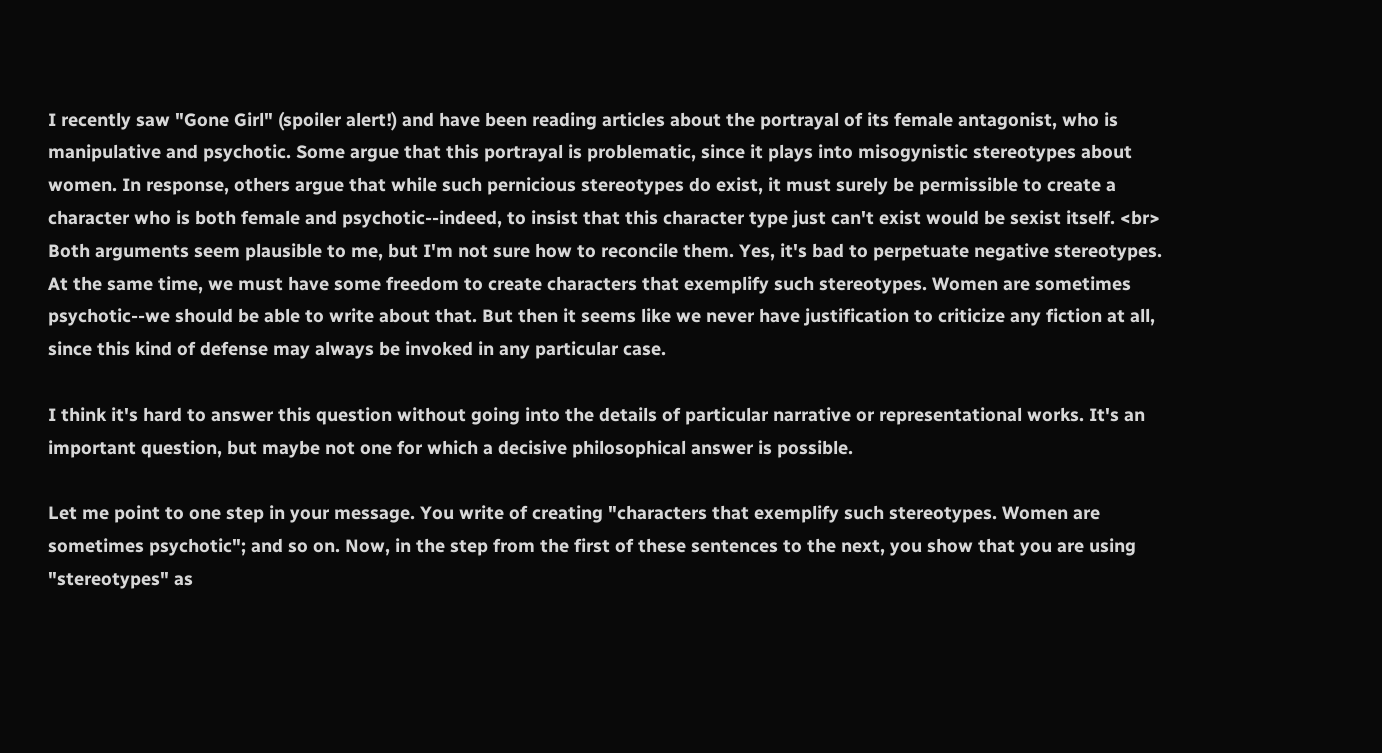I recently saw "Gone Girl" (spoiler alert!) and have been reading articles about the portrayal of its female antagonist, who is manipulative and psychotic. Some argue that this portrayal is problematic, since it plays into misogynistic stereotypes about women. In response, others argue that while such pernicious stereotypes do exist, it must surely be permissible to create a character who is both female and psychotic--indeed, to insist that this character type just can't exist would be sexist itself. <br> Both arguments seem plausible to me, but I'm not sure how to reconcile them. Yes, it's bad to perpetuate negative stereotypes. At the same time, we must have some freedom to create characters that exemplify such stereotypes. Women are sometimes psychotic--we should be able to write about that. But then it seems like we never have justification to criticize any fiction at all, since this kind of defense may always be invoked in any particular case.

I think it's hard to answer this question without going into the details of particular narrative or representational works. It's an important question, but maybe not one for which a decisive philosophical answer is possible.

Let me point to one step in your message. You write of creating "characters that exemplify such stereotypes. Women are sometimes psychotic"; and so on. Now, in the step from the first of these sentences to the next, you show that you are using "stereotypes" as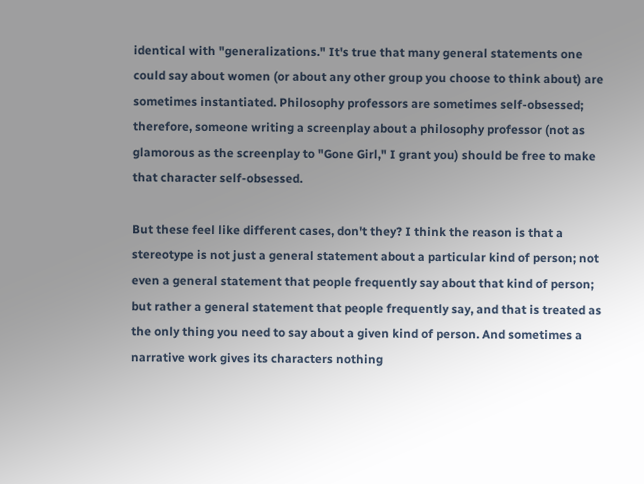identical with "generalizations." It's true that many general statements one could say about women (or about any other group you choose to think about) are sometimes instantiated. Philosophy professors are sometimes self-obsessed; therefore, someone writing a screenplay about a philosophy professor (not as glamorous as the screenplay to "Gone Girl," I grant you) should be free to make that character self-obsessed.

But these feel like different cases, don't they? I think the reason is that a stereotype is not just a general statement about a particular kind of person; not even a general statement that people frequently say about that kind of person; but rather a general statement that people frequently say, and that is treated as the only thing you need to say about a given kind of person. And sometimes a narrative work gives its characters nothing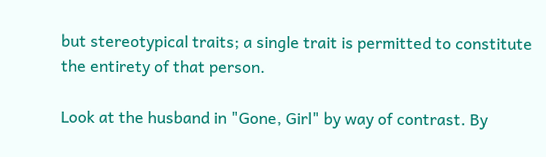but stereotypical traits; a single trait is permitted to constitute the entirety of that person.

Look at the husband in "Gone, Girl" by way of contrast. By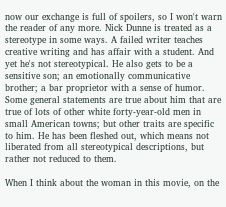now our exchange is full of spoilers, so I won't warn the reader of any more. Nick Dunne is treated as a stereotype in some ways. A failed writer teaches creative writing and has affair with a student. And yet he's not stereotypical. He also gets to be a sensitive son; an emotionally communicative brother; a bar proprietor with a sense of humor. Some general statements are true about him that are true of lots of other white forty-year-old men in small American towns; but other traits are specific to him. He has been fleshed out, which means not liberated from all stereotypical descriptions, but rather not reduced to them.

When I think about the woman in this movie, on the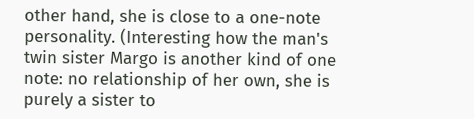other hand, she is close to a one-note personality. (Interesting how the man's twin sister Margo is another kind of one note: no relationship of her own, she is purely a sister to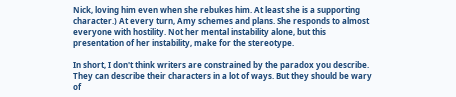Nick, loving him even when she rebukes him. At least she is a supporting character.) At every turn, Amy schemes and plans. She responds to almost everyone with hostility. Not her mental instability alone, but this presentation of her instability, make for the stereotype.

In short, I don't think writers are constrained by the paradox you describe. They can describe their characters in a lot of ways. But they should be wary of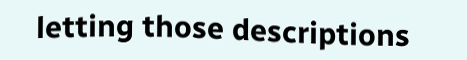letting those descriptions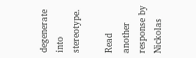degenerate into stereotype.

Read another response by Nickolas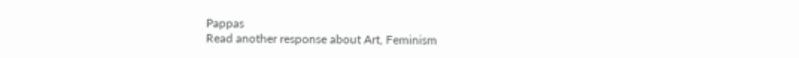Pappas
Read another response about Art, Feminism